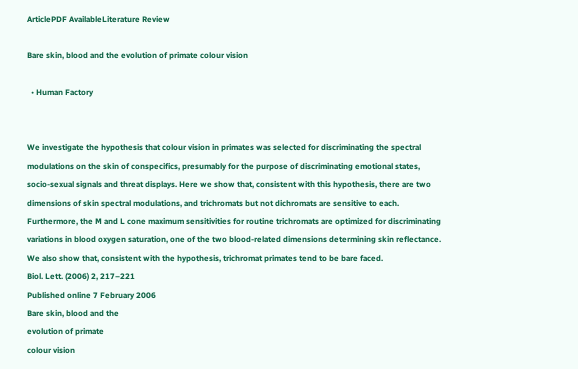ArticlePDF AvailableLiterature Review

Bare skin, blood and the evolution of primate colour vision

  • Human Factory


We investigate the hypothesis that colour vision in primates was selected for discriminating the spectral modulations on the skin of conspecifics, presumably for the purpose of discriminating emotional states, socio-sexual signals and threat displays. Here we show that, consistent with this hypothesis, there are two dimensions of skin spectral modulations, and trichromats but not dichromats are sensitive to each. Furthermore, the M and L cone maximum sensitivities for routine trichromats are optimized for discriminating variations in blood oxygen saturation, one of the two blood-related dimensions determining skin reflectance. We also show that, consistent with the hypothesis, trichromat primates tend to be bare faced.
Biol. Lett. (2006) 2, 217–221
Published online 7 February 2006
Bare skin, blood and the
evolution of primate
colour vision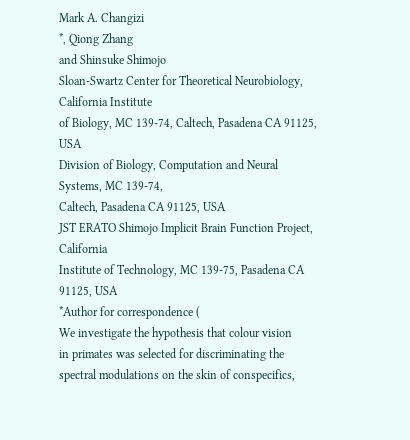Mark A. Changizi
*, Qiong Zhang
and Shinsuke Shimojo
Sloan-Swartz Center for Theoretical Neurobiology, California Institute
of Biology, MC 139-74, Caltech, Pasadena CA 91125, USA
Division of Biology, Computation and Neural Systems, MC 139-74,
Caltech, Pasadena CA 91125, USA
JST ERATO Shimojo Implicit Brain Function Project, California
Institute of Technology, MC 139-75, Pasadena CA 91125, USA
*Author for correspondence (
We investigate the hypothesis that colour vision
in primates was selected for discriminating the
spectral modulations on the skin of conspecifics,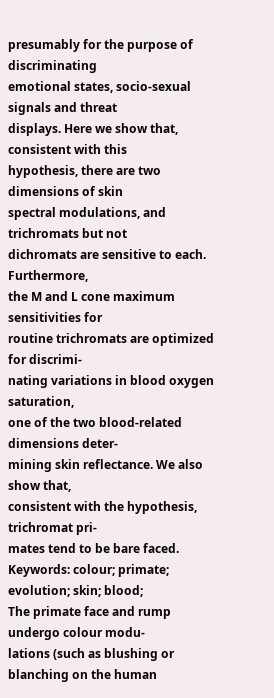presumably for the purpose of discriminating
emotional states, socio-sexual signals and threat
displays. Here we show that, consistent with this
hypothesis, there are two dimensions of skin
spectral modulations, and trichromats but not
dichromats are sensitive to each. Furthermore,
the M and L cone maximum sensitivities for
routine trichromats are optimized for discrimi-
nating variations in blood oxygen saturation,
one of the two blood-related dimensions deter-
mining skin reflectance. We also show that,
consistent with the hypothesis, trichromat pri-
mates tend to be bare faced.
Keywords: colour; primate; evolution; skin; blood;
The primate face and rump undergo colour modu-
lations (such as blushing or blanching on the human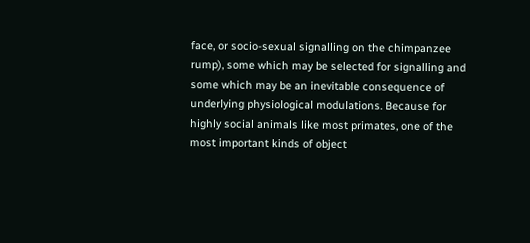face, or socio-sexual signalling on the chimpanzee
rump), some which may be selected for signalling and
some which may be an inevitable consequence of
underlying physiological modulations. Because for
highly social animals like most primates, one of the
most important kinds of object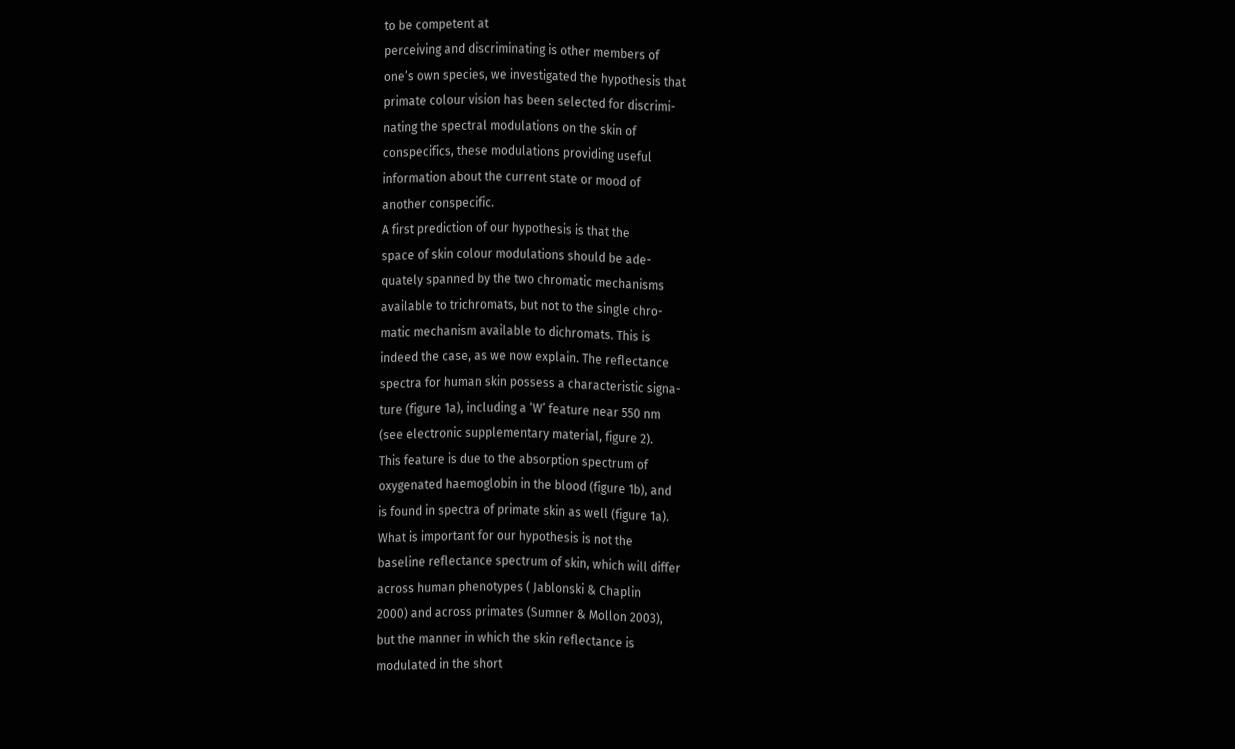to be competent at
perceiving and discriminating is other members of
one’s own species, we investigated the hypothesis that
primate colour vision has been selected for discrimi-
nating the spectral modulations on the skin of
conspecifics, these modulations providing useful
information about the current state or mood of
another conspecific.
A first prediction of our hypothesis is that the
space of skin colour modulations should be ade-
quately spanned by the two chromatic mechanisms
available to trichromats, but not to the single chro-
matic mechanism available to dichromats. This is
indeed the case, as we now explain. The reflectance
spectra for human skin possess a characteristic signa-
ture (figure 1a), including a ‘W’ feature near 550 nm
(see electronic supplementary material, figure 2).
This feature is due to the absorption spectrum of
oxygenated haemoglobin in the blood (figure 1b), and
is found in spectra of primate skin as well (figure 1a).
What is important for our hypothesis is not the
baseline reflectance spectrum of skin, which will differ
across human phenotypes ( Jablonski & Chaplin
2000) and across primates (Sumner & Mollon 2003),
but the manner in which the skin reflectance is
modulated in the short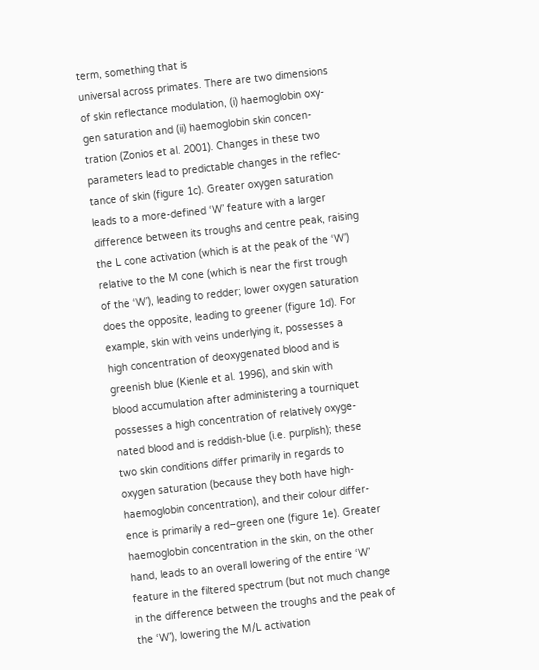term, something that is
universal across primates. There are two dimensions
of skin reflectance modulation, (i) haemoglobin oxy-
gen saturation and (ii) haemoglobin skin concen-
tration (Zonios et al. 2001). Changes in these two
parameters lead to predictable changes in the reflec-
tance of skin (figure 1c). Greater oxygen saturation
leads to a more-defined ‘W’ feature with a larger
difference between its troughs and centre peak, raising
the L cone activation (which is at the peak of the ‘W’)
relative to the M cone (which is near the first trough
of the ‘W’), leading to redder; lower oxygen saturation
does the opposite, leading to greener (figure 1d). For
example, skin with veins underlying it, possesses a
high concentration of deoxygenated blood and is
greenish blue (Kienle et al. 1996), and skin with
blood accumulation after administering a tourniquet
possesses a high concentration of relatively oxyge-
nated blood and is reddish-blue (i.e. purplish); these
two skin conditions differ primarily in regards to
oxygen saturation (because they both have high-
haemoglobin concentration), and their colour differ-
ence is primarily a red–green one (figure 1e). Greater
haemoglobin concentration in the skin, on the other
hand, leads to an overall lowering of the entire ‘W’
feature in the filtered spectrum (but not much change
in the difference between the troughs and the peak of
the ‘W’), lowering the M/L activation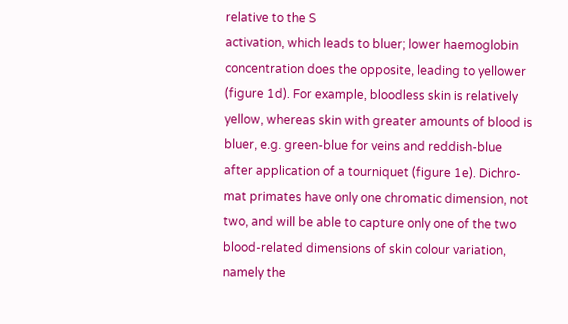relative to the S
activation, which leads to bluer; lower haemoglobin
concentration does the opposite, leading to yellower
(figure 1d). For example, bloodless skin is relatively
yellow, whereas skin with greater amounts of blood is
bluer, e.g. green-blue for veins and reddish-blue
after application of a tourniquet (figure 1e). Dichro-
mat primates have only one chromatic dimension, not
two, and will be able to capture only one of the two
blood-related dimensions of skin colour variation,
namely the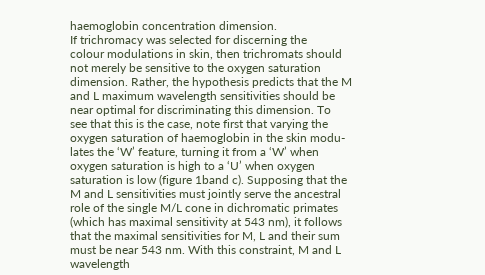haemoglobin concentration dimension.
If trichromacy was selected for discerning the
colour modulations in skin, then trichromats should
not merely be sensitive to the oxygen saturation
dimension. Rather, the hypothesis predicts that the M
and L maximum wavelength sensitivities should be
near optimal for discriminating this dimension. To
see that this is the case, note first that varying the
oxygen saturation of haemoglobin in the skin modu-
lates the ‘W’ feature, turning it from a ‘W’ when
oxygen saturation is high to a ‘U’ when oxygen
saturation is low (figure 1band c). Supposing that the
M and L sensitivities must jointly serve the ancestral
role of the single M/L cone in dichromatic primates
(which has maximal sensitivity at 543 nm), it follows
that the maximal sensitivities for M, L and their sum
must be near 543 nm. With this constraint, M and L
wavelength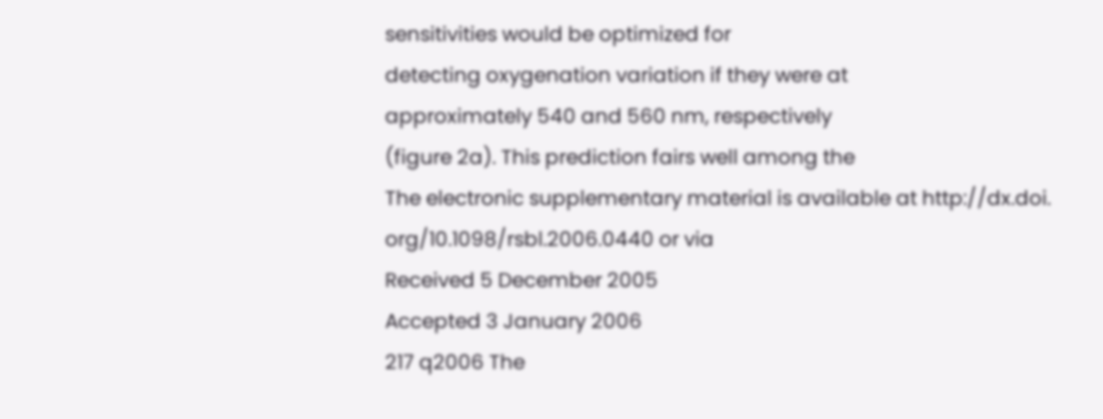sensitivities would be optimized for
detecting oxygenation variation if they were at
approximately 540 and 560 nm, respectively
(figure 2a). This prediction fairs well among the
The electronic supplementary material is available at http://dx.doi.
org/10.1098/rsbl.2006.0440 or via
Received 5 December 2005
Accepted 3 January 2006
217 q2006 The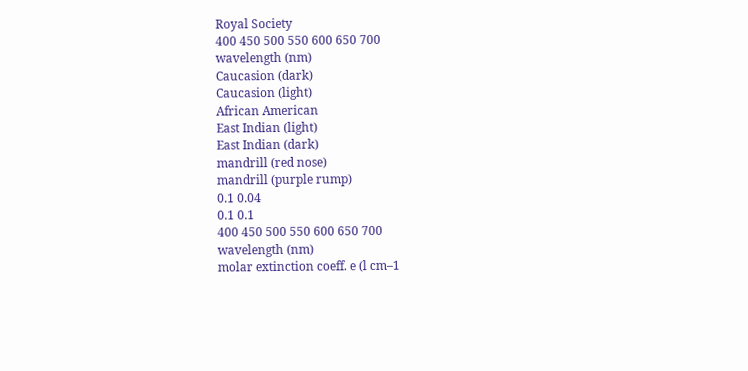Royal Society
400 450 500 550 600 650 700
wavelength (nm)
Caucasion (dark)
Caucasion (light)
African American
East Indian (light)
East Indian (dark)
mandrill (red nose)
mandrill (purple rump)
0.1 0.04
0.1 0.1
400 450 500 550 600 650 700
wavelength (nm)
molar extinction coeff. e (l cm–1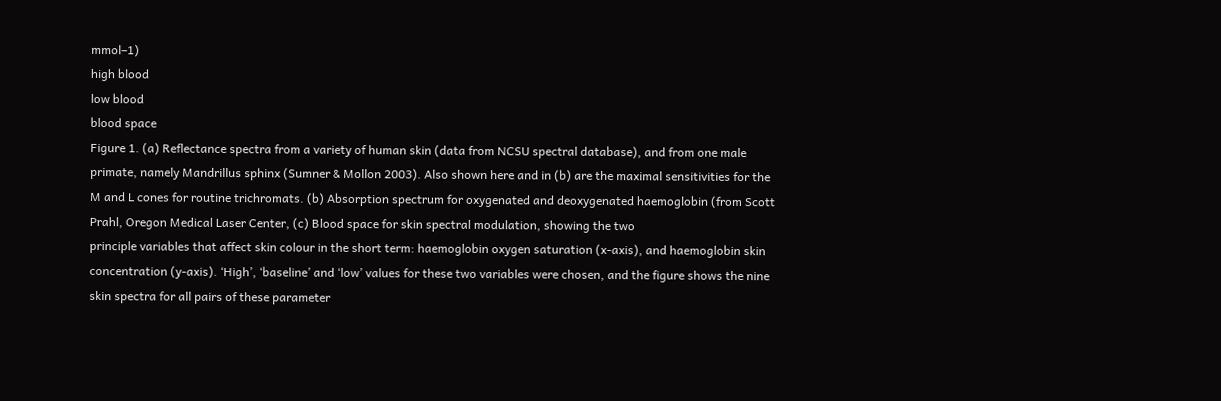mmol–1)
high blood
low blood
blood space
Figure 1. (a) Reflectance spectra from a variety of human skin (data from NCSU spectral database), and from one male
primate, namely Mandrillus sphinx (Sumner & Mollon 2003). Also shown here and in (b) are the maximal sensitivities for the
M and L cones for routine trichromats. (b) Absorption spectrum for oxygenated and deoxygenated haemoglobin (from Scott
Prahl, Oregon Medical Laser Center, (c) Blood space for skin spectral modulation, showing the two
principle variables that affect skin colour in the short term: haemoglobin oxygen saturation (x-axis), and haemoglobin skin
concentration (y-axis). ‘High’, ‘baseline’ and ‘low’ values for these two variables were chosen, and the figure shows the nine
skin spectra for all pairs of these parameter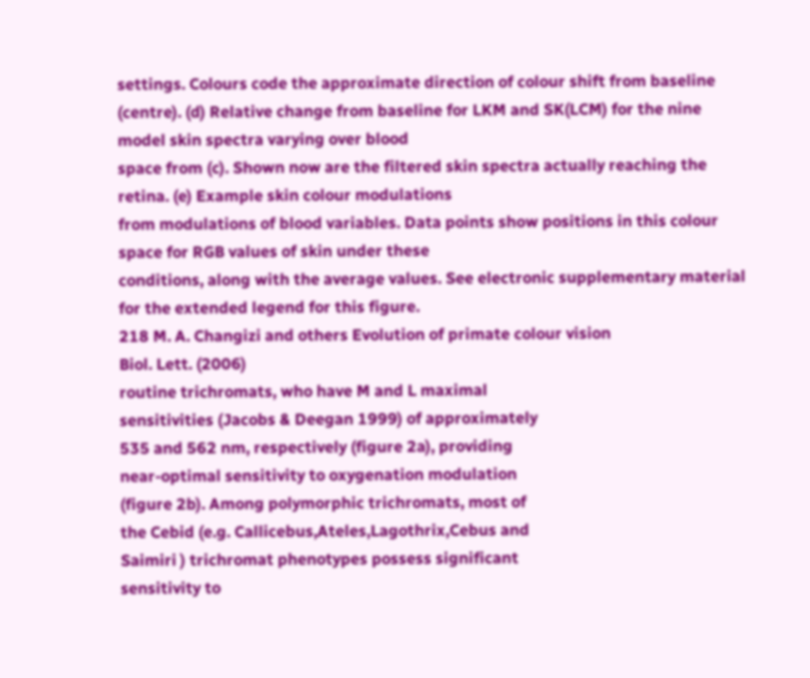settings. Colours code the approximate direction of colour shift from baseline
(centre). (d) Relative change from baseline for LKM and SK(LCM) for the nine model skin spectra varying over blood
space from (c). Shown now are the filtered skin spectra actually reaching the retina. (e) Example skin colour modulations
from modulations of blood variables. Data points show positions in this colour space for RGB values of skin under these
conditions, along with the average values. See electronic supplementary material for the extended legend for this figure.
218 M. A. Changizi and others Evolution of primate colour vision
Biol. Lett. (2006)
routine trichromats, who have M and L maximal
sensitivities (Jacobs & Deegan 1999) of approximately
535 and 562 nm, respectively (figure 2a), providing
near-optimal sensitivity to oxygenation modulation
(figure 2b). Among polymorphic trichromats, most of
the Cebid (e.g. Callicebus,Ateles,Lagothrix,Cebus and
Saimiri ) trichromat phenotypes possess significant
sensitivity to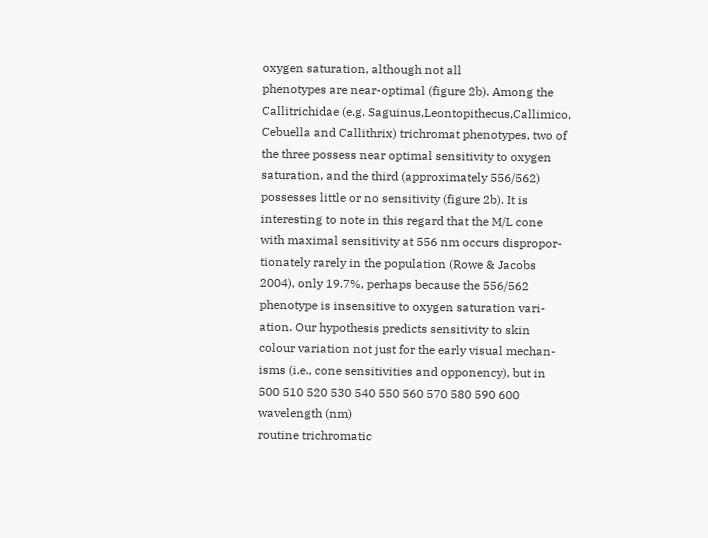oxygen saturation, although not all
phenotypes are near-optimal (figure 2b). Among the
Callitrichidae (e.g. Saguinus,Leontopithecus,Callimico,
Cebuella and Callithrix) trichromat phenotypes, two of
the three possess near optimal sensitivity to oxygen
saturation, and the third (approximately 556/562)
possesses little or no sensitivity (figure 2b). It is
interesting to note in this regard that the M/L cone
with maximal sensitivity at 556 nm occurs dispropor-
tionately rarely in the population (Rowe & Jacobs
2004), only 19.7%, perhaps because the 556/562
phenotype is insensitive to oxygen saturation vari-
ation. Our hypothesis predicts sensitivity to skin
colour variation not just for the early visual mechan-
isms (i.e., cone sensitivities and opponency), but in
500 510 520 530 540 550 560 570 580 590 600
wavelength (nm)
routine trichromatic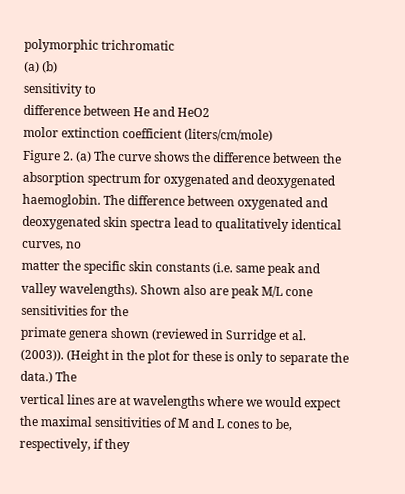polymorphic trichromatic
(a) (b)
sensitivity to
difference between He and HeO2
molor extinction coefficient (liters/cm/mole)
Figure 2. (a) The curve shows the difference between the absorption spectrum for oxygenated and deoxygenated
haemoglobin. The difference between oxygenated and deoxygenated skin spectra lead to qualitatively identical curves, no
matter the specific skin constants (i.e. same peak and valley wavelengths). Shown also are peak M/L cone sensitivities for the
primate genera shown (reviewed in Surridge et al. (2003)). (Height in the plot for these is only to separate the data.) The
vertical lines are at wavelengths where we would expect the maximal sensitivities of M and L cones to be, respectively, if they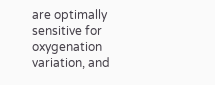are optimally sensitive for oxygenation variation, and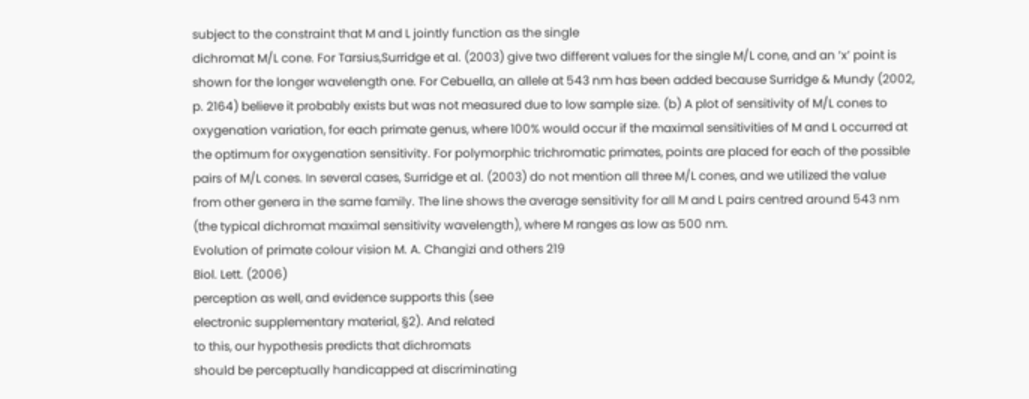subject to the constraint that M and L jointly function as the single
dichromat M/L cone. For Tarsius,Surridge et al. (2003) give two different values for the single M/L cone, and an ‘x’ point is
shown for the longer wavelength one. For Cebuella, an allele at 543 nm has been added because Surridge & Mundy (2002,
p. 2164) believe it probably exists but was not measured due to low sample size. (b) A plot of sensitivity of M/L cones to
oxygenation variation, for each primate genus, where 100% would occur if the maximal sensitivities of M and L occurred at
the optimum for oxygenation sensitivity. For polymorphic trichromatic primates, points are placed for each of the possible
pairs of M/L cones. In several cases, Surridge et al. (2003) do not mention all three M/L cones, and we utilized the value
from other genera in the same family. The line shows the average sensitivity for all M and L pairs centred around 543 nm
(the typical dichromat maximal sensitivity wavelength), where M ranges as low as 500 nm.
Evolution of primate colour vision M. A. Changizi and others 219
Biol. Lett. (2006)
perception as well, and evidence supports this (see
electronic supplementary material, §2). And related
to this, our hypothesis predicts that dichromats
should be perceptually handicapped at discriminating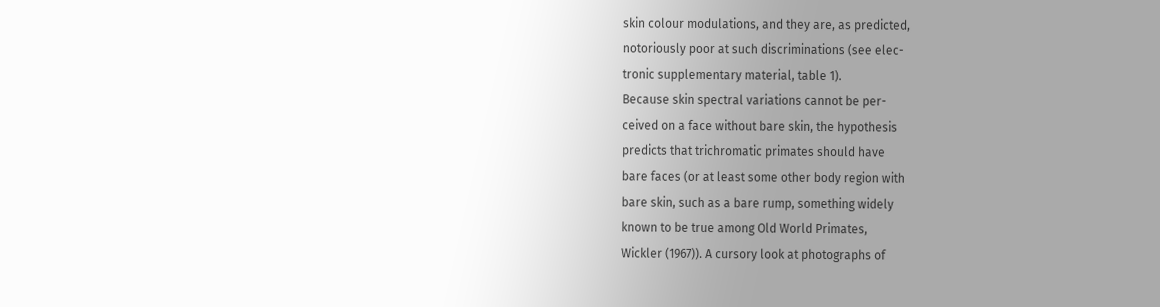skin colour modulations, and they are, as predicted,
notoriously poor at such discriminations (see elec-
tronic supplementary material, table 1).
Because skin spectral variations cannot be per-
ceived on a face without bare skin, the hypothesis
predicts that trichromatic primates should have
bare faces (or at least some other body region with
bare skin, such as a bare rump, something widely
known to be true among Old World Primates,
Wickler (1967)). A cursory look at photographs of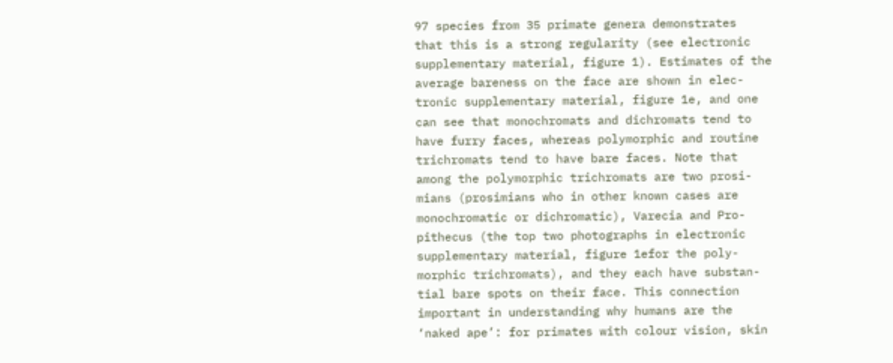97 species from 35 primate genera demonstrates
that this is a strong regularity (see electronic
supplementary material, figure 1). Estimates of the
average bareness on the face are shown in elec-
tronic supplementary material, figure 1e, and one
can see that monochromats and dichromats tend to
have furry faces, whereas polymorphic and routine
trichromats tend to have bare faces. Note that
among the polymorphic trichromats are two prosi-
mians (prosimians who in other known cases are
monochromatic or dichromatic), Varecia and Pro-
pithecus (the top two photographs in electronic
supplementary material, figure 1efor the poly-
morphic trichromats), and they each have substan-
tial bare spots on their face. This connection
important in understanding why humans are the
‘naked ape’: for primates with colour vision, skin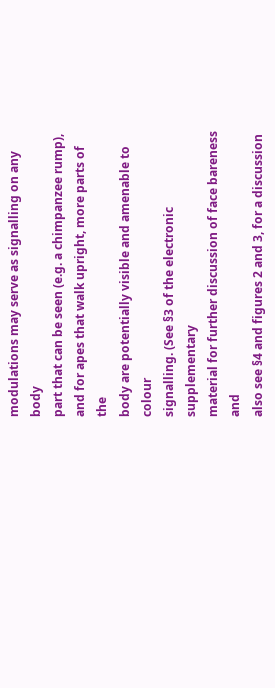modulations may serve as signalling on any body
part that can be seen (e.g. a chimpanzee rump),
and for apes that walk upright, more parts of the
body are potentially visible and amenable to colour
signalling. (See §3 of the electronic supplementary
material for further discussion of face bareness and
also see §4 and figures 2 and 3, for a discussion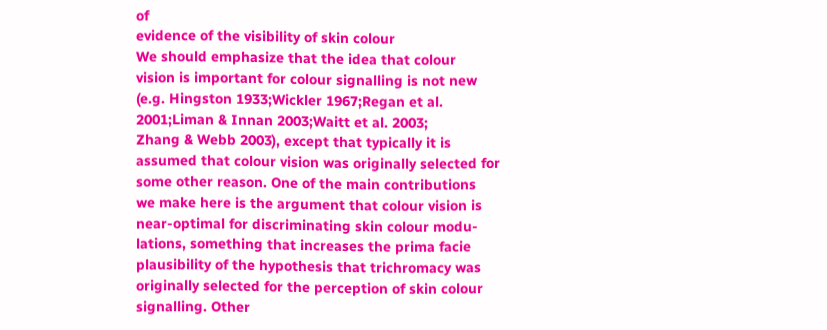of
evidence of the visibility of skin colour
We should emphasize that the idea that colour
vision is important for colour signalling is not new
(e.g. Hingston 1933;Wickler 1967;Regan et al.
2001;Liman & Innan 2003;Waitt et al. 2003;
Zhang & Webb 2003), except that typically it is
assumed that colour vision was originally selected for
some other reason. One of the main contributions
we make here is the argument that colour vision is
near-optimal for discriminating skin colour modu-
lations, something that increases the prima facie
plausibility of the hypothesis that trichromacy was
originally selected for the perception of skin colour
signalling. Other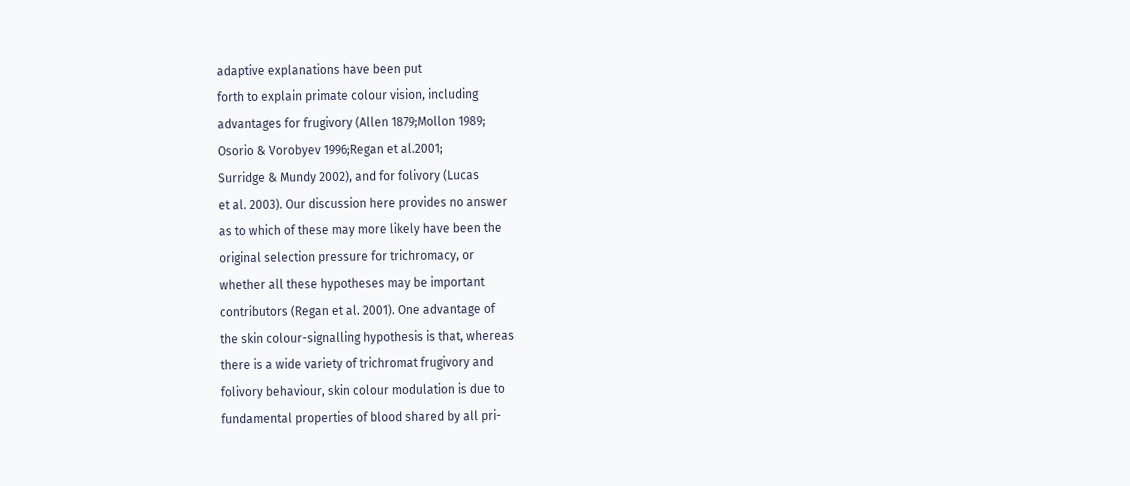adaptive explanations have been put
forth to explain primate colour vision, including
advantages for frugivory (Allen 1879;Mollon 1989;
Osorio & Vorobyev 1996;Regan et al.2001;
Surridge & Mundy 2002), and for folivory (Lucas
et al. 2003). Our discussion here provides no answer
as to which of these may more likely have been the
original selection pressure for trichromacy, or
whether all these hypotheses may be important
contributors (Regan et al. 2001). One advantage of
the skin colour-signalling hypothesis is that, whereas
there is a wide variety of trichromat frugivory and
folivory behaviour, skin colour modulation is due to
fundamental properties of blood shared by all pri-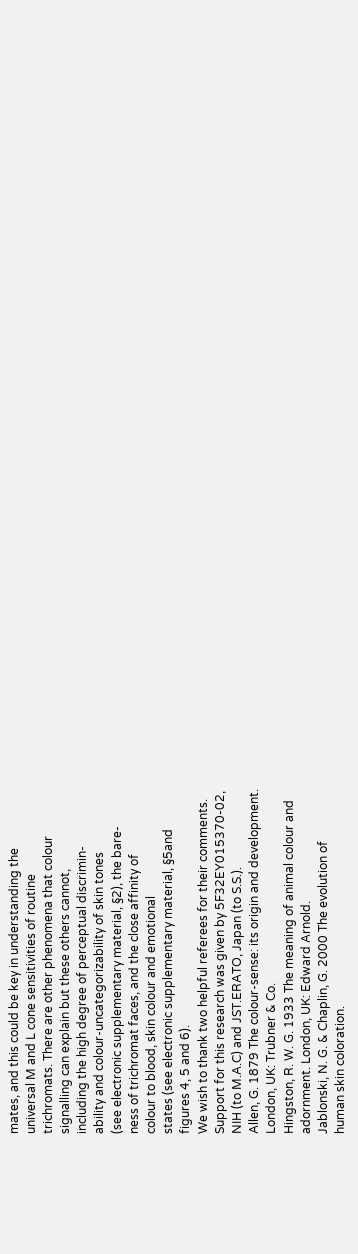mates, and this could be key in understanding the
universal M and L cone sensitivities of routine
trichromats. There are other phenomena that colour
signalling can explain but these others cannot,
including the high degree of perceptual discrimin-
ability and colour-uncategorizability of skin tones
(see electronic supplementary material, §2), the bare-
ness of trichromat faces, and the close affinity of
colour to blood, skin colour and emotional
states (see electronic supplementary material, §5and
figures 4, 5 and 6).
We wish to thank two helpful referees for their comments.
Support for this research was given by 5F32EY015370-02,
NIH (to M.A.C) and JST.ERATO, Japan (to S.S.).
Allen, G. 1879 The colour-sense: its origin and development.
London, UK: Trubner & Co.
Hingston, R. W. G. 1933 The meaning of animal colour and
adornment. London, UK: Edward Arnold.
Jablonski, N. G. & Chaplin, G. 2000 The evolution of
human skin coloration.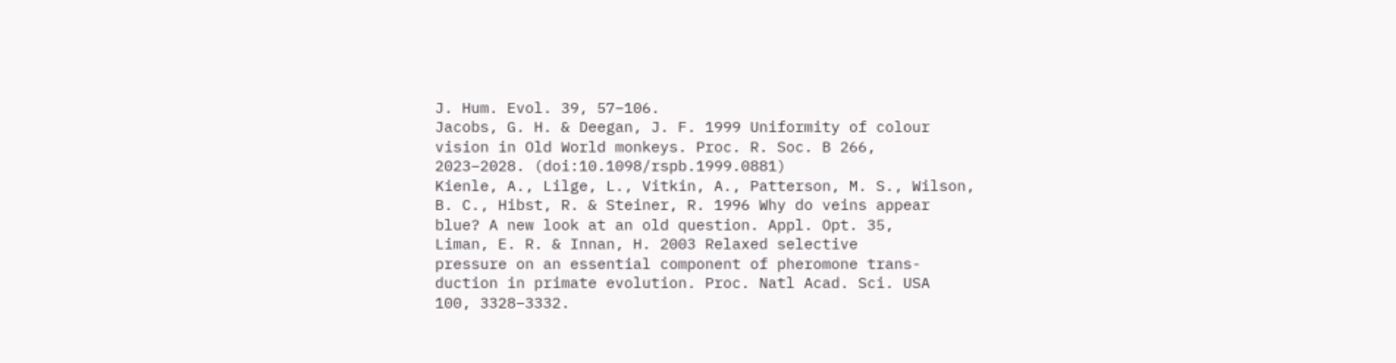J. Hum. Evol. 39, 57–106.
Jacobs, G. H. & Deegan, J. F. 1999 Uniformity of colour
vision in Old World monkeys. Proc. R. Soc. B 266,
2023–2028. (doi:10.1098/rspb.1999.0881)
Kienle, A., Lilge, L., Vitkin, A., Patterson, M. S., Wilson,
B. C., Hibst, R. & Steiner, R. 1996 Why do veins appear
blue? A new look at an old question. Appl. Opt. 35,
Liman, E. R. & Innan, H. 2003 Relaxed selective
pressure on an essential component of pheromone trans-
duction in primate evolution. Proc. Natl Acad. Sci. USA
100, 3328–3332.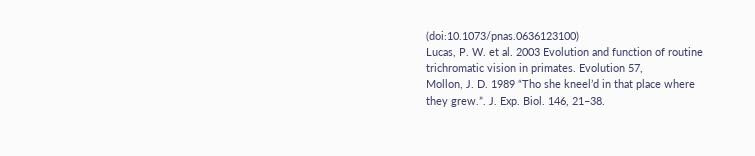(doi:10.1073/pnas.0636123100)
Lucas, P. W. et al. 2003 Evolution and function of routine
trichromatic vision in primates. Evolution 57,
Mollon, J. D. 1989 “Tho she kneel’d in that place where
they grew.”. J. Exp. Biol. 146, 21–38.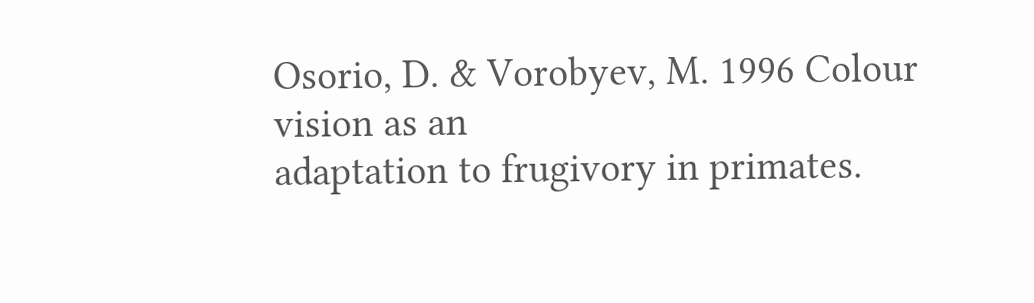Osorio, D. & Vorobyev, M. 1996 Colour vision as an
adaptation to frugivory in primates.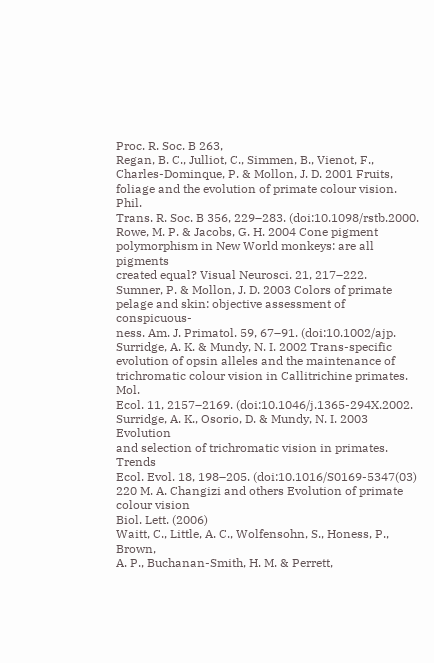Proc. R. Soc. B 263,
Regan, B. C., Julliot, C., Simmen, B., Vienot, F.,
Charles-Dominque, P. & Mollon, J. D. 2001 Fruits,
foliage and the evolution of primate colour vision. Phil.
Trans. R. Soc. B 356, 229–283. (doi:10.1098/rstb.2000.
Rowe, M. P. & Jacobs, G. H. 2004 Cone pigment
polymorphism in New World monkeys: are all pigments
created equal? Visual Neurosci. 21, 217–222.
Sumner, P. & Mollon, J. D. 2003 Colors of primate
pelage and skin: objective assessment of conspicuous-
ness. Am. J. Primatol. 59, 67–91. (doi:10.1002/ajp.
Surridge, A. K. & Mundy, N. I. 2002 Trans-specific
evolution of opsin alleles and the maintenance of
trichromatic colour vision in Callitrichine primates. Mol.
Ecol. 11, 2157–2169. (doi:10.1046/j.1365-294X.2002.
Surridge, A. K., Osorio, D. & Mundy, N. I. 2003 Evolution
and selection of trichromatic vision in primates. Trends
Ecol. Evol. 18, 198–205. (doi:10.1016/S0169-5347(03)
220 M. A. Changizi and others Evolution of primate colour vision
Biol. Lett. (2006)
Waitt, C., Little, A. C., Wolfensohn, S., Honess, P., Brown,
A. P., Buchanan-Smith, H. M. & Perrett,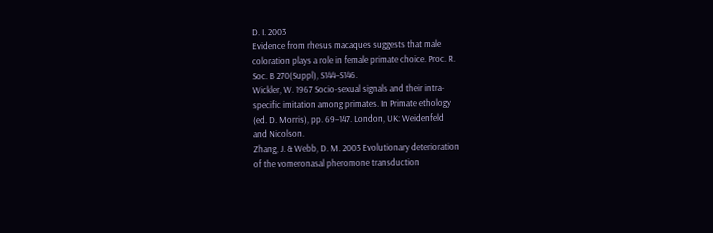D. I. 2003
Evidence from rhesus macaques suggests that male
coloration plays a role in female primate choice. Proc. R.
Soc. B 270(Suppl), S144–S146.
Wickler, W. 1967 Socio-sexual signals and their intra-
specific imitation among primates. In Primate ethology
(ed. D. Morris), pp. 69–147. London, UK: Weidenfeld
and Nicolson.
Zhang, J. & Webb, D. M. 2003 Evolutionary deterioration
of the vomeronasal pheromone transduction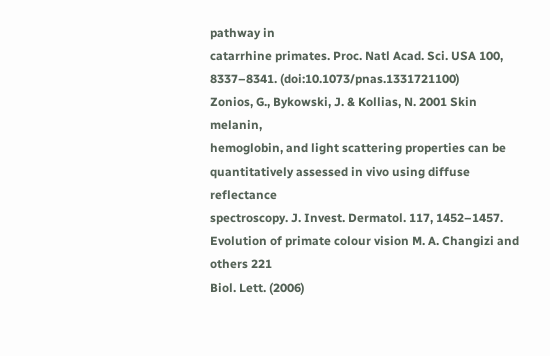pathway in
catarrhine primates. Proc. Natl Acad. Sci. USA 100,
8337–8341. (doi:10.1073/pnas.1331721100)
Zonios, G., Bykowski, J. & Kollias, N. 2001 Skin melanin,
hemoglobin, and light scattering properties can be
quantitatively assessed in vivo using diffuse reflectance
spectroscopy. J. Invest. Dermatol. 117, 1452–1457.
Evolution of primate colour vision M. A. Changizi and others 221
Biol. Lett. (2006)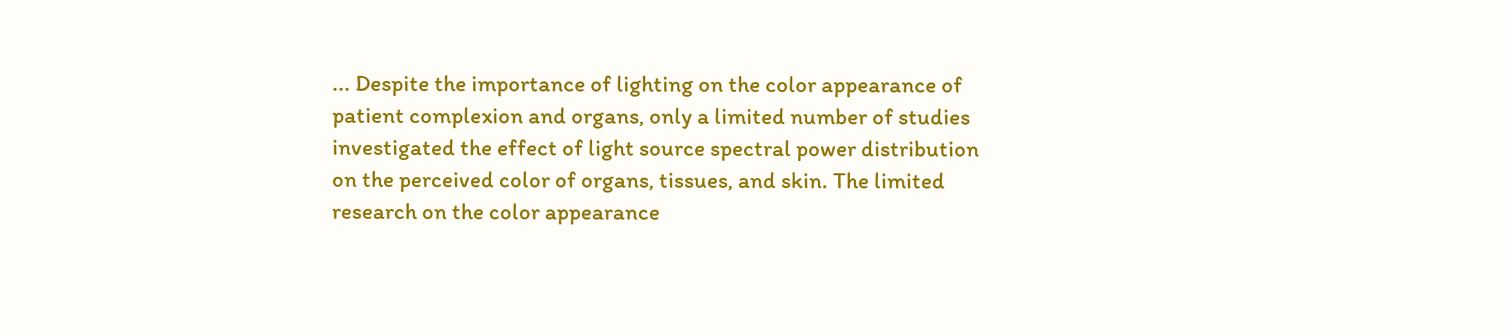... Despite the importance of lighting on the color appearance of patient complexion and organs, only a limited number of studies investigated the effect of light source spectral power distribution on the perceived color of organs, tissues, and skin. The limited research on the color appearance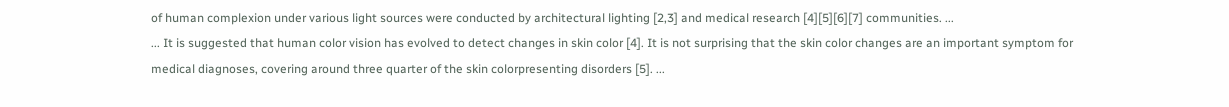of human complexion under various light sources were conducted by architectural lighting [2,3] and medical research [4][5][6][7] communities. ...
... It is suggested that human color vision has evolved to detect changes in skin color [4]. It is not surprising that the skin color changes are an important symptom for medical diagnoses, covering around three quarter of the skin colorpresenting disorders [5]. ...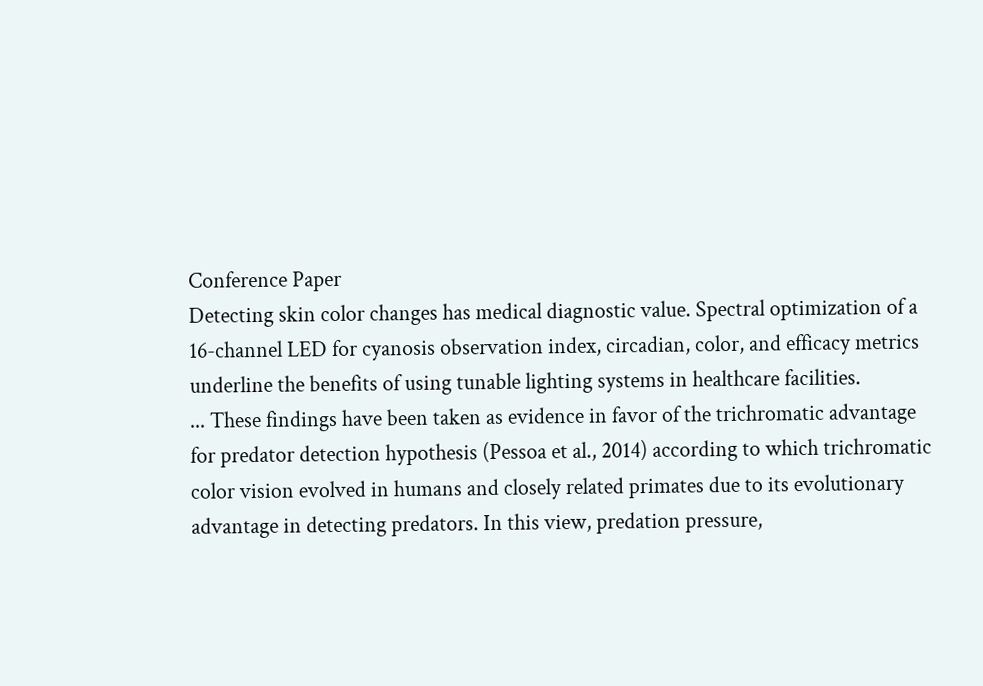Conference Paper
Detecting skin color changes has medical diagnostic value. Spectral optimization of a 16-channel LED for cyanosis observation index, circadian, color, and efficacy metrics underline the benefits of using tunable lighting systems in healthcare facilities.
... These findings have been taken as evidence in favor of the trichromatic advantage for predator detection hypothesis (Pessoa et al., 2014) according to which trichromatic color vision evolved in humans and closely related primates due to its evolutionary advantage in detecting predators. In this view, predation pressure,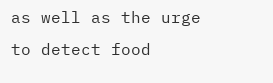as well as the urge to detect food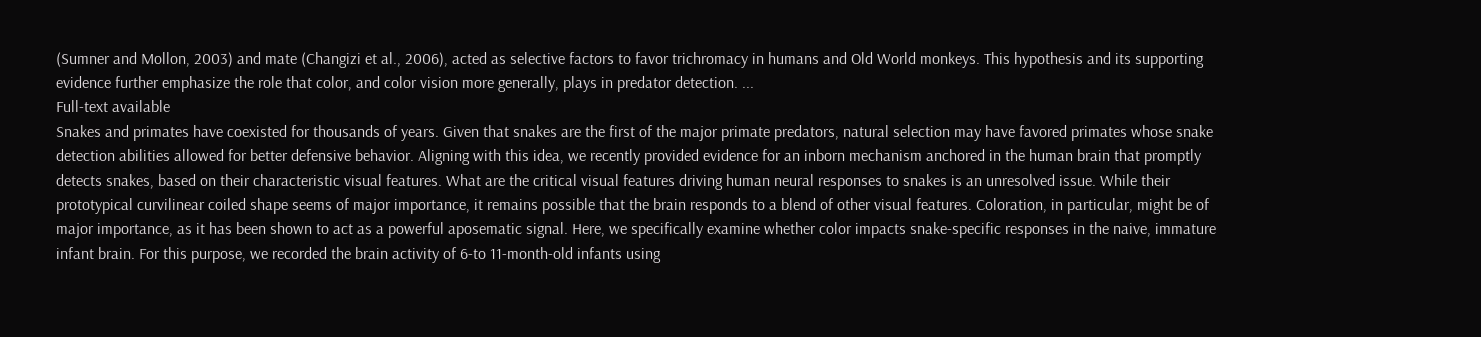(Sumner and Mollon, 2003) and mate (Changizi et al., 2006), acted as selective factors to favor trichromacy in humans and Old World monkeys. This hypothesis and its supporting evidence further emphasize the role that color, and color vision more generally, plays in predator detection. ...
Full-text available
Snakes and primates have coexisted for thousands of years. Given that snakes are the first of the major primate predators, natural selection may have favored primates whose snake detection abilities allowed for better defensive behavior. Aligning with this idea, we recently provided evidence for an inborn mechanism anchored in the human brain that promptly detects snakes, based on their characteristic visual features. What are the critical visual features driving human neural responses to snakes is an unresolved issue. While their prototypical curvilinear coiled shape seems of major importance, it remains possible that the brain responds to a blend of other visual features. Coloration, in particular, might be of major importance, as it has been shown to act as a powerful aposematic signal. Here, we specifically examine whether color impacts snake-specific responses in the naive, immature infant brain. For this purpose, we recorded the brain activity of 6-to 11-month-old infants using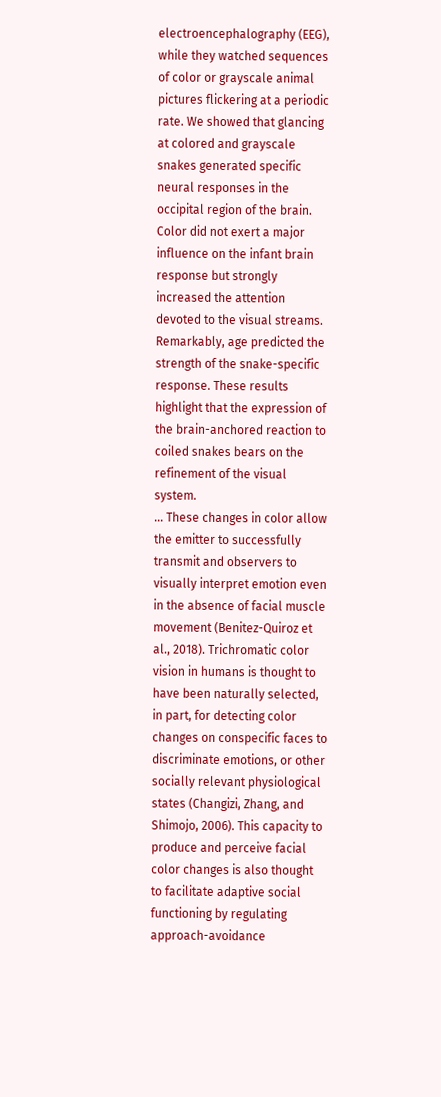electroencephalography (EEG), while they watched sequences of color or grayscale animal pictures flickering at a periodic rate. We showed that glancing at colored and grayscale snakes generated specific neural responses in the occipital region of the brain. Color did not exert a major influence on the infant brain response but strongly increased the attention devoted to the visual streams. Remarkably, age predicted the strength of the snake-specific response. These results highlight that the expression of the brain-anchored reaction to coiled snakes bears on the refinement of the visual system.
... These changes in color allow the emitter to successfully transmit and observers to visually interpret emotion even in the absence of facial muscle movement (Benitez-Quiroz et al., 2018). Trichromatic color vision in humans is thought to have been naturally selected, in part, for detecting color changes on conspecific faces to discriminate emotions, or other socially relevant physiological states (Changizi, Zhang, and Shimojo, 2006). This capacity to produce and perceive facial color changes is also thought to facilitate adaptive social functioning by regulating approach-avoidance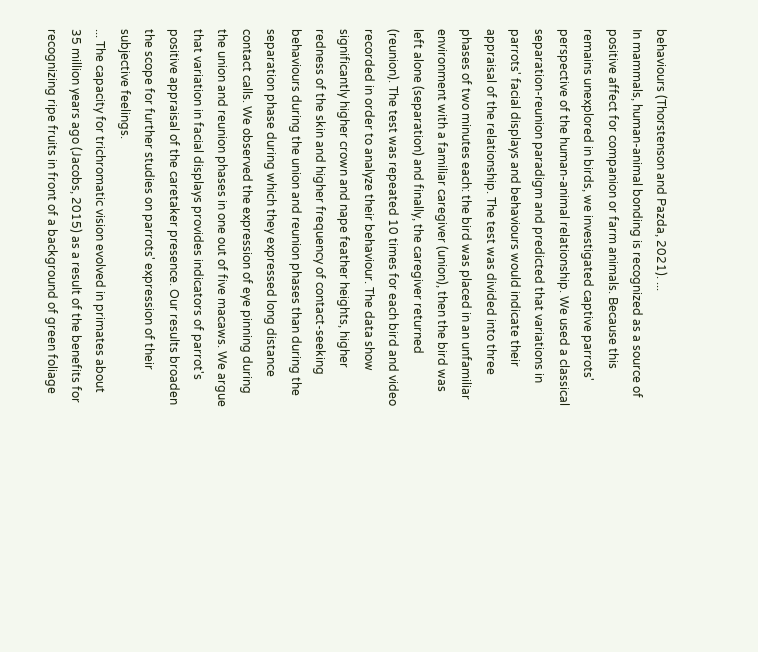behaviours (Thorstenson and Pazda, 2021). ...
In mammals, human-animal bonding is recognized as a source of positive affect for companion or farm animals. Because this remains unexplored in birds, we investigated captive parrots' perspective of the human-animal relationship. We used a classical separation-reunion paradigm and predicted that variations in parrots' facial displays and behaviours would indicate their appraisal of the relationship. The test was divided into three phases of two minutes each: the bird was placed in an unfamiliar environment with a familiar caregiver (union), then the bird was left alone (separation) and finally, the caregiver returned (reunion). The test was repeated 10 times for each bird and video recorded in order to analyze their behaviour. The data show significantly higher crown and nape feather heights, higher redness of the skin and higher frequency of contact-seeking behaviours during the union and reunion phases than during the separation phase during which they expressed long distance contact calls. We observed the expression of eye pinning during the union and reunion phases in one out of five macaws. We argue that variation in facial displays provides indicators of parrot's positive appraisal of the caretaker presence. Our results broaden the scope for further studies on parrots' expression of their subjective feelings.
... The capacity for trichromatic vision evolved in primates about 35 million years ago (Jacobs, 2015) as a result of the benefits for recognizing ripe fruits in front of a background of green foliage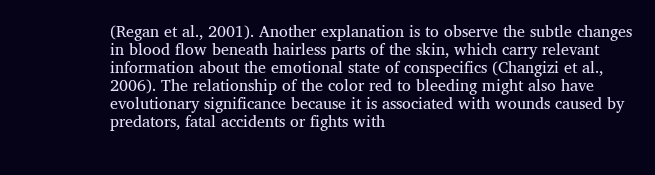(Regan et al., 2001). Another explanation is to observe the subtle changes in blood flow beneath hairless parts of the skin, which carry relevant information about the emotional state of conspecifics (Changizi et al., 2006). The relationship of the color red to bleeding might also have evolutionary significance because it is associated with wounds caused by predators, fatal accidents or fights with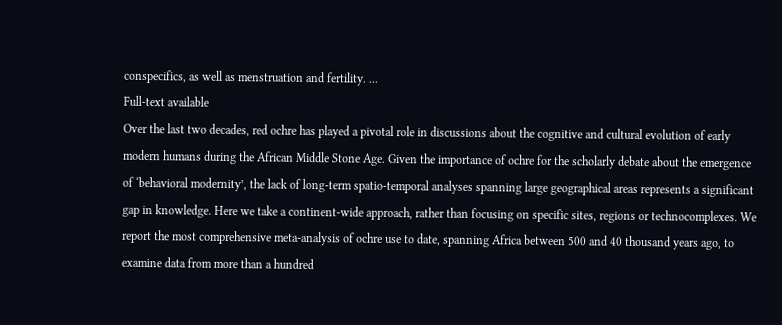conspecifics, as well as menstruation and fertility. ...
Full-text available
Over the last two decades, red ochre has played a pivotal role in discussions about the cognitive and cultural evolution of early modern humans during the African Middle Stone Age. Given the importance of ochre for the scholarly debate about the emergence of ‘behavioral modernity’, the lack of long-term spatio-temporal analyses spanning large geographical areas represents a significant gap in knowledge. Here we take a continent-wide approach, rather than focusing on specific sites, regions or technocomplexes. We report the most comprehensive meta-analysis of ochre use to date, spanning Africa between 500 and 40 thousand years ago, to examine data from more than a hundred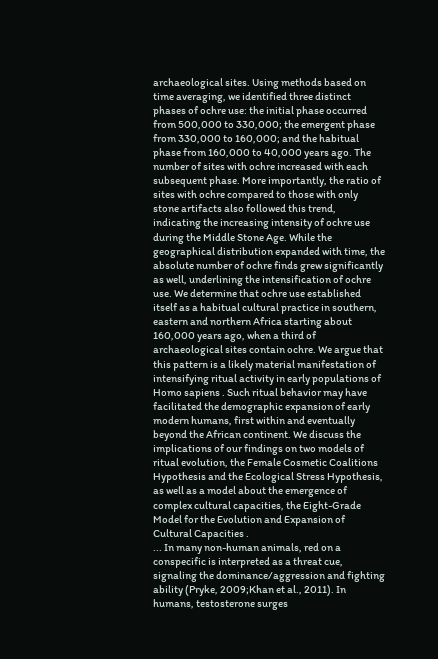archaeological sites. Using methods based on time averaging, we identified three distinct phases of ochre use: the initial phase occurred from 500,000 to 330,000; the emergent phase from 330,000 to 160,000; and the habitual phase from 160,000 to 40,000 years ago. The number of sites with ochre increased with each subsequent phase. More importantly, the ratio of sites with ochre compared to those with only stone artifacts also followed this trend, indicating the increasing intensity of ochre use during the Middle Stone Age. While the geographical distribution expanded with time, the absolute number of ochre finds grew significantly as well, underlining the intensification of ochre use. We determine that ochre use established itself as a habitual cultural practice in southern, eastern and northern Africa starting about 160,000 years ago, when a third of archaeological sites contain ochre. We argue that this pattern is a likely material manifestation of intensifying ritual activity in early populations of Homo sapiens . Such ritual behavior may have facilitated the demographic expansion of early modern humans, first within and eventually beyond the African continent. We discuss the implications of our findings on two models of ritual evolution, the Female Cosmetic Coalitions Hypothesis and the Ecological Stress Hypothesis, as well as a model about the emergence of complex cultural capacities, the Eight-Grade Model for the Evolution and Expansion of Cultural Capacities .
... In many non-human animals, red on a conspecific is interpreted as a threat cue, signaling the dominance/aggression and fighting ability (Pryke, 2009;Khan et al., 2011). In humans, testosterone surges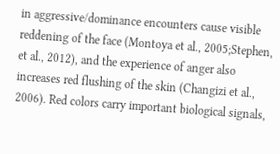in aggressive/dominance encounters cause visible reddening of the face (Montoya et al., 2005;Stephen, et al., 2012), and the experience of anger also increases red flushing of the skin (Changizi et al., 2006). Red colors carry important biological signals,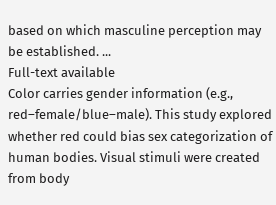based on which masculine perception may be established. ...
Full-text available
Color carries gender information (e.g., red–female/blue–male). This study explored whether red could bias sex categorization of human bodies. Visual stimuli were created from body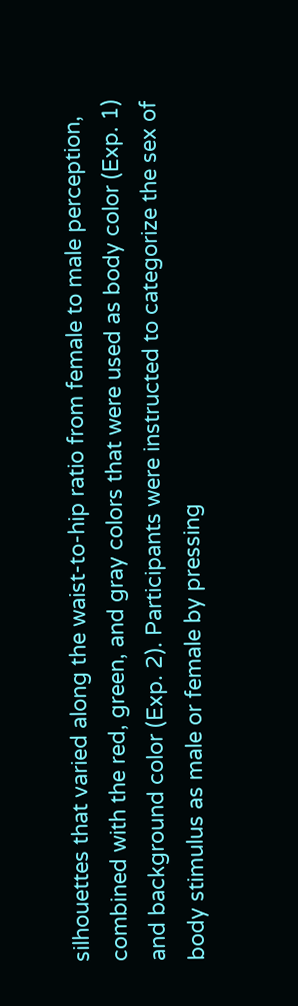silhouettes that varied along the waist-to-hip ratio from female to male perception, combined with the red, green, and gray colors that were used as body color (Exp. 1) and background color (Exp. 2). Participants were instructed to categorize the sex of body stimulus as male or female by pressing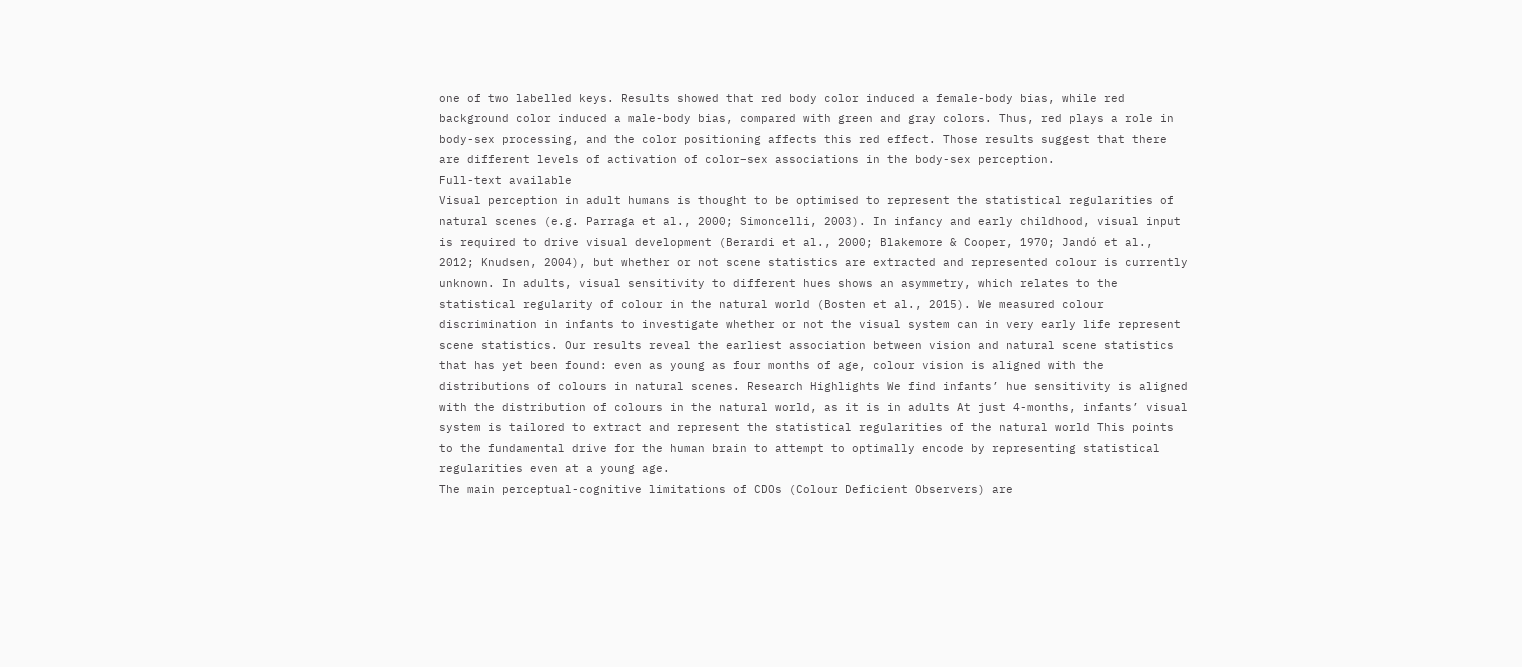one of two labelled keys. Results showed that red body color induced a female-body bias, while red background color induced a male-body bias, compared with green and gray colors. Thus, red plays a role in body-sex processing, and the color positioning affects this red effect. Those results suggest that there are different levels of activation of color–sex associations in the body-sex perception.
Full-text available
Visual perception in adult humans is thought to be optimised to represent the statistical regularities of natural scenes (e.g. Parraga et al., 2000; Simoncelli, 2003). In infancy and early childhood, visual input is required to drive visual development (Berardi et al., 2000; Blakemore & Cooper, 1970; Jandó et al., 2012; Knudsen, 2004), but whether or not scene statistics are extracted and represented colour is currently unknown. In adults, visual sensitivity to different hues shows an asymmetry, which relates to the statistical regularity of colour in the natural world (Bosten et al., 2015). We measured colour discrimination in infants to investigate whether or not the visual system can in very early life represent scene statistics. Our results reveal the earliest association between vision and natural scene statistics that has yet been found: even as young as four months of age, colour vision is aligned with the distributions of colours in natural scenes. Research Highlights We find infants’ hue sensitivity is aligned with the distribution of colours in the natural world, as it is in adults At just 4-months, infants’ visual system is tailored to extract and represent the statistical regularities of the natural world This points to the fundamental drive for the human brain to attempt to optimally encode by representing statistical regularities even at a young age.
The main perceptual-cognitive limitations of CDOs (Colour Deficient Observers) are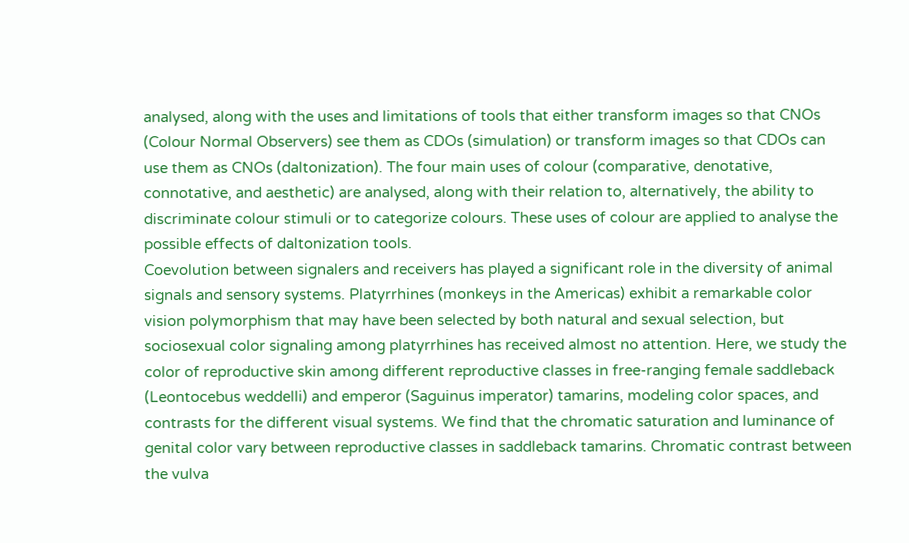analysed, along with the uses and limitations of tools that either transform images so that CNOs (Colour Normal Observers) see them as CDOs (simulation) or transform images so that CDOs can use them as CNOs (daltonization). The four main uses of colour (comparative, denotative, connotative, and aesthetic) are analysed, along with their relation to, alternatively, the ability to discriminate colour stimuli or to categorize colours. These uses of colour are applied to analyse the possible effects of daltonization tools.
Coevolution between signalers and receivers has played a significant role in the diversity of animal signals and sensory systems. Platyrrhines (monkeys in the Americas) exhibit a remarkable color vision polymorphism that may have been selected by both natural and sexual selection, but sociosexual color signaling among platyrrhines has received almost no attention. Here, we study the color of reproductive skin among different reproductive classes in free-ranging female saddleback (Leontocebus weddelli) and emperor (Saguinus imperator) tamarins, modeling color spaces, and contrasts for the different visual systems. We find that the chromatic saturation and luminance of genital color vary between reproductive classes in saddleback tamarins. Chromatic contrast between the vulva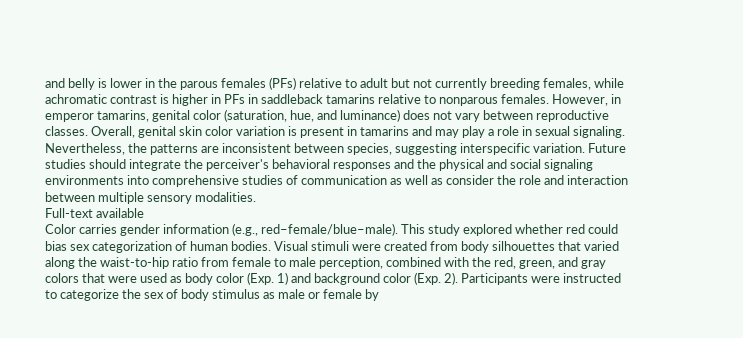and belly is lower in the parous females (PFs) relative to adult but not currently breeding females, while achromatic contrast is higher in PFs in saddleback tamarins relative to nonparous females. However, in emperor tamarins, genital color (saturation, hue, and luminance) does not vary between reproductive classes. Overall, genital skin color variation is present in tamarins and may play a role in sexual signaling. Nevertheless, the patterns are inconsistent between species, suggesting interspecific variation. Future studies should integrate the perceiver's behavioral responses and the physical and social signaling environments into comprehensive studies of communication as well as consider the role and interaction between multiple sensory modalities.
Full-text available
Color carries gender information (e.g., red–female/blue–male). This study explored whether red could bias sex categorization of human bodies. Visual stimuli were created from body silhouettes that varied along the waist-to-hip ratio from female to male perception, combined with the red, green, and gray colors that were used as body color (Exp. 1) and background color (Exp. 2). Participants were instructed to categorize the sex of body stimulus as male or female by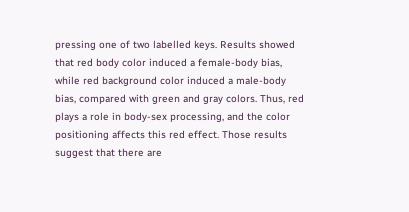pressing one of two labelled keys. Results showed that red body color induced a female-body bias, while red background color induced a male-body bias, compared with green and gray colors. Thus, red plays a role in body-sex processing, and the color positioning affects this red effect. Those results suggest that there are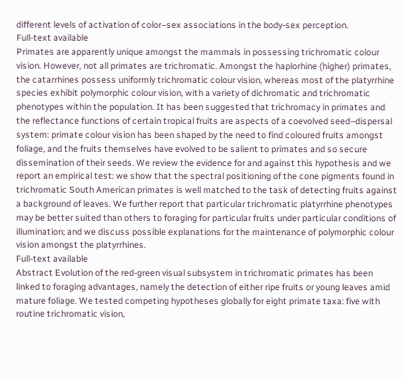different levels of activation of color–sex associations in the body-sex perception.
Full-text available
Primates are apparently unique amongst the mammals in possessing trichromatic colour vision. However, not all primates are trichromatic. Amongst the haplorhine (higher) primates, the catarrhines possess uniformly trichromatic colour vision, whereas most of the platyrrhine species exhibit polymorphic colour vision, with a variety of dichromatic and trichromatic phenotypes within the population. It has been suggested that trichromacy in primates and the reflectance functions of certain tropical fruits are aspects of a coevolved seed–dispersal system: primate colour vision has been shaped by the need to find coloured fruits amongst foliage, and the fruits themselves have evolved to be salient to primates and so secure dissemination of their seeds. We review the evidence for and against this hypothesis and we report an empirical test: we show that the spectral positioning of the cone pigments found in trichromatic South American primates is well matched to the task of detecting fruits against a background of leaves. We further report that particular trichromatic platyrrhine phenotypes may be better suited than others to foraging for particular fruits under particular conditions of illumination; and we discuss possible explanations for the maintenance of polymorphic colour vision amongst the platyrrhines.
Full-text available
Abstract Evolution of the red-green visual subsystem in trichromatic primates has been linked to foraging advantages, namely the detection of either ripe fruits or young leaves amid mature foliage. We tested competing hypotheses globally for eight primate taxa: five with routine trichromatic vision,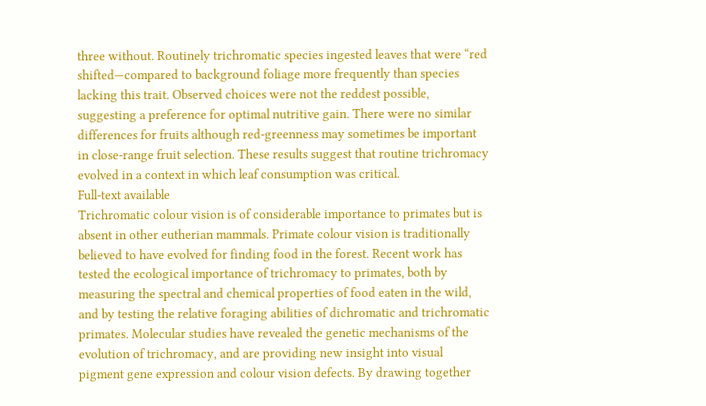three without. Routinely trichromatic species ingested leaves that were “red shifted—compared to background foliage more frequently than species lacking this trait. Observed choices were not the reddest possible, suggesting a preference for optimal nutritive gain. There were no similar differences for fruits although red-greenness may sometimes be important in close-range fruit selection. These results suggest that routine trichromacy evolved in a context in which leaf consumption was critical.
Full-text available
Trichromatic colour vision is of considerable importance to primates but is absent in other eutherian mammals. Primate colour vision is traditionally believed to have evolved for finding food in the forest. Recent work has tested the ecological importance of trichromacy to primates, both by measuring the spectral and chemical properties of food eaten in the wild, and by testing the relative foraging abilities of dichromatic and trichromatic primates. Molecular studies have revealed the genetic mechanisms of the evolution of trichromacy, and are providing new insight into visual pigment gene expression and colour vision defects. By drawing together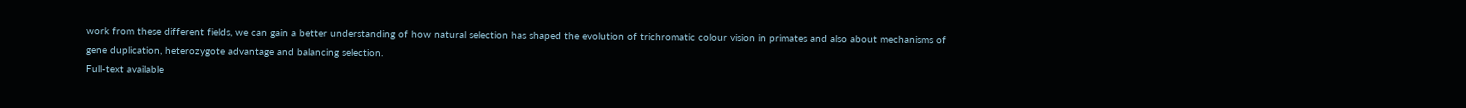work from these different fields, we can gain a better understanding of how natural selection has shaped the evolution of trichromatic colour vision in primates and also about mechanisms of gene duplication, heterozygote advantage and balancing selection.
Full-text available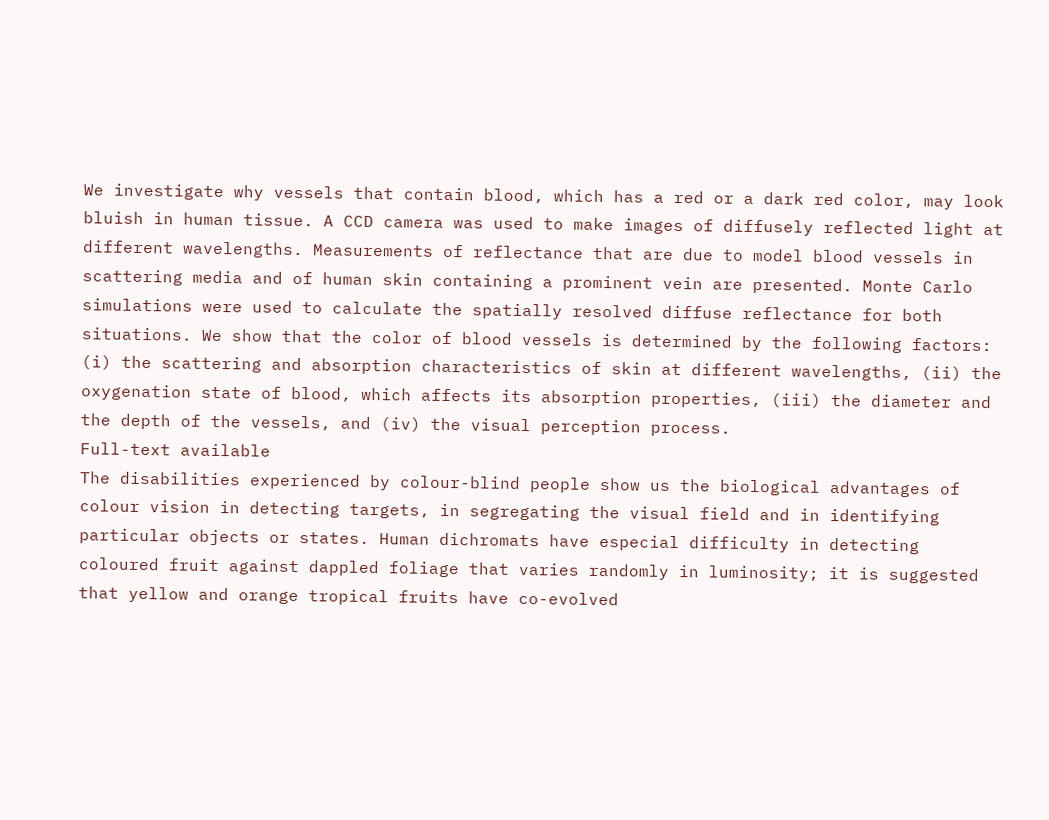We investigate why vessels that contain blood, which has a red or a dark red color, may look bluish in human tissue. A CCD camera was used to make images of diffusely reflected light at different wavelengths. Measurements of reflectance that are due to model blood vessels in scattering media and of human skin containing a prominent vein are presented. Monte Carlo simulations were used to calculate the spatially resolved diffuse reflectance for both situations. We show that the color of blood vessels is determined by the following factors: (i) the scattering and absorption characteristics of skin at different wavelengths, (ii) the oxygenation state of blood, which affects its absorption properties, (iii) the diameter and the depth of the vessels, and (iv) the visual perception process.
Full-text available
The disabilities experienced by colour-blind people show us the biological advantages of colour vision in detecting targets, in segregating the visual field and in identifying particular objects or states. Human dichromats have especial difficulty in detecting coloured fruit against dappled foliage that varies randomly in luminosity; it is suggested that yellow and orange tropical fruits have co-evolved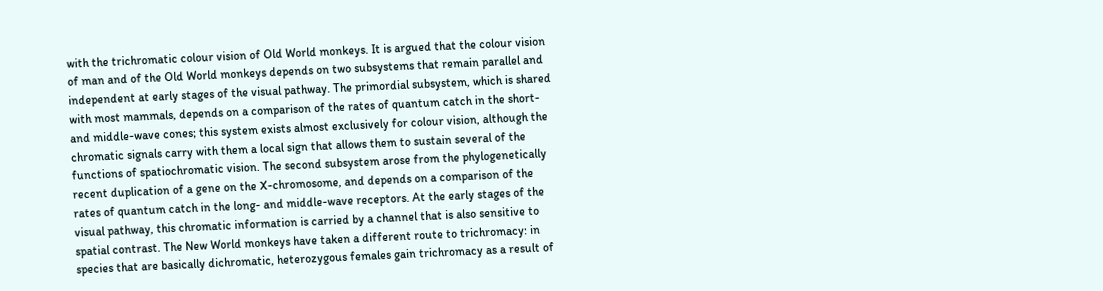with the trichromatic colour vision of Old World monkeys. It is argued that the colour vision of man and of the Old World monkeys depends on two subsystems that remain parallel and independent at early stages of the visual pathway. The primordial subsystem, which is shared with most mammals, depends on a comparison of the rates of quantum catch in the short- and middle-wave cones; this system exists almost exclusively for colour vision, although the chromatic signals carry with them a local sign that allows them to sustain several of the functions of spatiochromatic vision. The second subsystem arose from the phylogenetically recent duplication of a gene on the X-chromosome, and depends on a comparison of the rates of quantum catch in the long- and middle-wave receptors. At the early stages of the visual pathway, this chromatic information is carried by a channel that is also sensitive to spatial contrast. The New World monkeys have taken a different route to trichromacy: in species that are basically dichromatic, heterozygous females gain trichromacy as a result of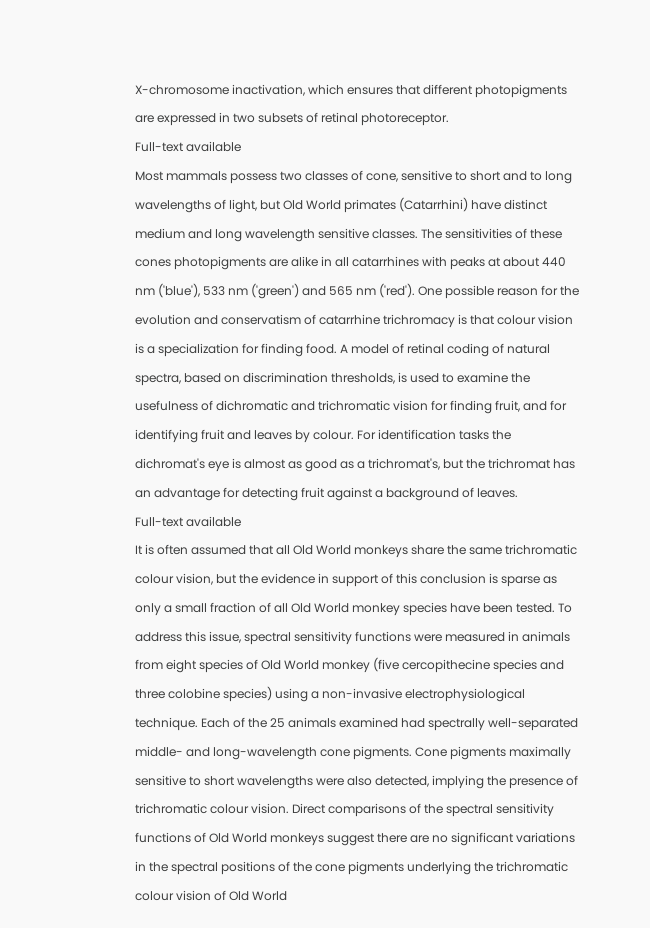X-chromosome inactivation, which ensures that different photopigments are expressed in two subsets of retinal photoreceptor.
Full-text available
Most mammals possess two classes of cone, sensitive to short and to long wavelengths of light, but Old World primates (Catarrhini) have distinct medium and long wavelength sensitive classes. The sensitivities of these cones photopigments are alike in all catarrhines with peaks at about 440 nm ('blue'), 533 nm ('green') and 565 nm ('red'). One possible reason for the evolution and conservatism of catarrhine trichromacy is that colour vision is a specialization for finding food. A model of retinal coding of natural spectra, based on discrimination thresholds, is used to examine the usefulness of dichromatic and trichromatic vision for finding fruit, and for identifying fruit and leaves by colour. For identification tasks the dichromat's eye is almost as good as a trichromat's, but the trichromat has an advantage for detecting fruit against a background of leaves.
Full-text available
It is often assumed that all Old World monkeys share the same trichromatic colour vision, but the evidence in support of this conclusion is sparse as only a small fraction of all Old World monkey species have been tested. To address this issue, spectral sensitivity functions were measured in animals from eight species of Old World monkey (five cercopithecine species and three colobine species) using a non-invasive electrophysiological technique. Each of the 25 animals examined had spectrally well-separated middle- and long-wavelength cone pigments. Cone pigments maximally sensitive to short wavelengths were also detected, implying the presence of trichromatic colour vision. Direct comparisons of the spectral sensitivity functions of Old World monkeys suggest there are no significant variations in the spectral positions of the cone pigments underlying the trichromatic colour vision of Old World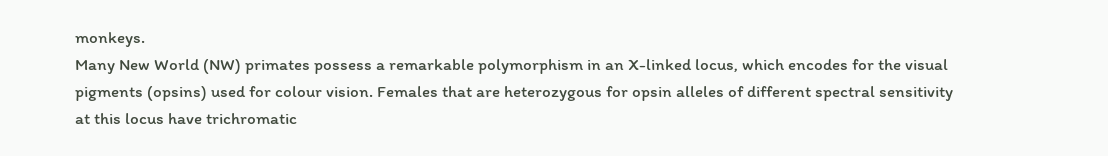monkeys.
Many New World (NW) primates possess a remarkable polymorphism in an X-linked locus, which encodes for the visual pigments (opsins) used for colour vision. Females that are heterozygous for opsin alleles of different spectral sensitivity at this locus have trichromatic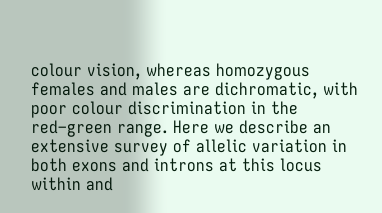colour vision, whereas homozygous females and males are dichromatic, with poor colour discrimination in the red–green range. Here we describe an extensive survey of allelic variation in both exons and introns at this locus within and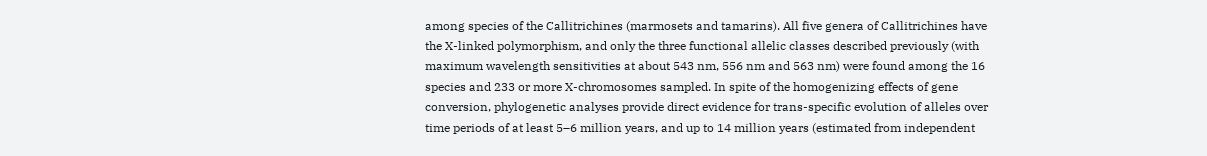among species of the Callitrichines (marmosets and tamarins). All five genera of Callitrichines have the X-linked polymorphism, and only the three functional allelic classes described previously (with maximum wavelength sensitivities at about 543 nm, 556 nm and 563 nm) were found among the 16 species and 233 or more X-chromosomes sampled. In spite of the homogenizing effects of gene conversion, phylogenetic analyses provide direct evidence for trans-specific evolution of alleles over time periods of at least 5–6 million years, and up to 14 million years (estimated from independent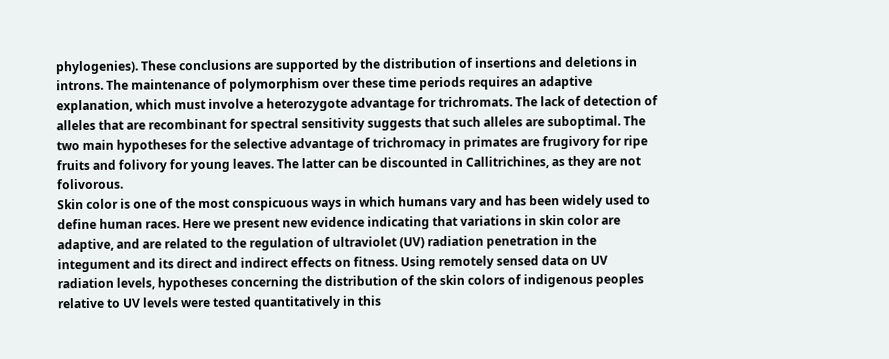phylogenies). These conclusions are supported by the distribution of insertions and deletions in introns. The maintenance of polymorphism over these time periods requires an adaptive explanation, which must involve a heterozygote advantage for trichromats. The lack of detection of alleles that are recombinant for spectral sensitivity suggests that such alleles are suboptimal. The two main hypotheses for the selective advantage of trichromacy in primates are frugivory for ripe fruits and folivory for young leaves. The latter can be discounted in Callitrichines, as they are not folivorous.
Skin color is one of the most conspicuous ways in which humans vary and has been widely used to define human races. Here we present new evidence indicating that variations in skin color are adaptive, and are related to the regulation of ultraviolet (UV) radiation penetration in the integument and its direct and indirect effects on fitness. Using remotely sensed data on UV radiation levels, hypotheses concerning the distribution of the skin colors of indigenous peoples relative to UV levels were tested quantitatively in this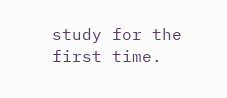study for the first time.